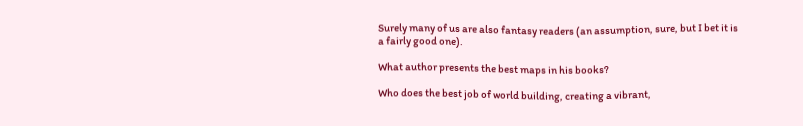Surely many of us are also fantasy readers (an assumption, sure, but I bet it is a fairly good one).

What author presents the best maps in his books?

Who does the best job of world building, creating a vibrant,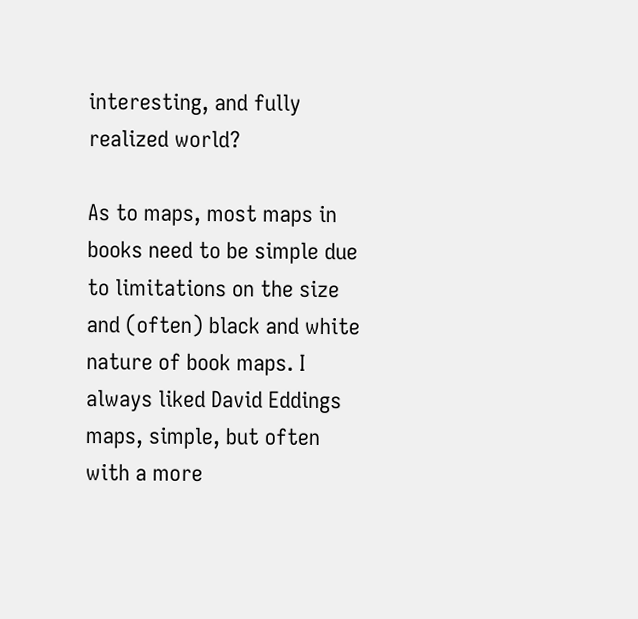interesting, and fully realized world?

As to maps, most maps in books need to be simple due to limitations on the size and (often) black and white nature of book maps. I always liked David Eddings maps, simple, but often with a more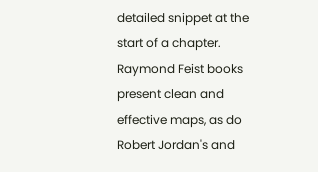detailed snippet at the start of a chapter. Raymond Feist books present clean and effective maps, as do Robert Jordan's and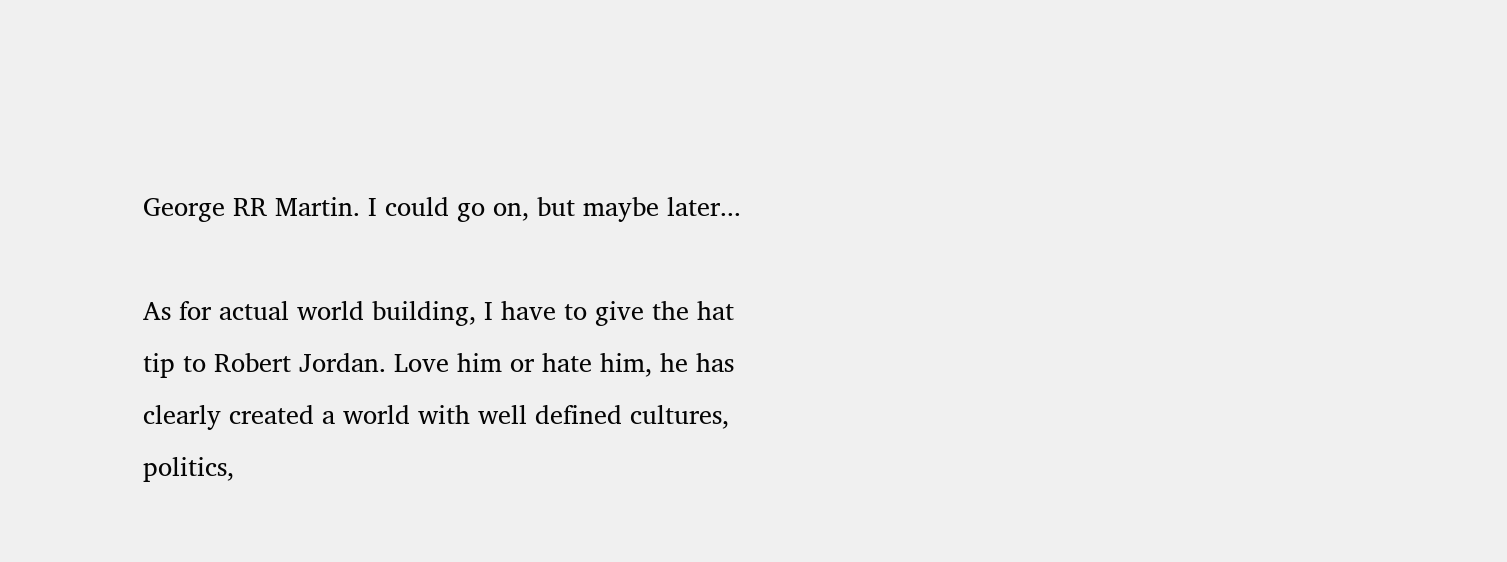George RR Martin. I could go on, but maybe later...

As for actual world building, I have to give the hat tip to Robert Jordan. Love him or hate him, he has clearly created a world with well defined cultures, politics,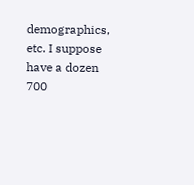demographics, etc. I suppose have a dozen 700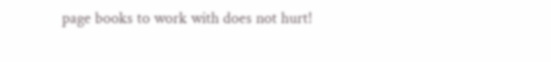page books to work with does not hurt!